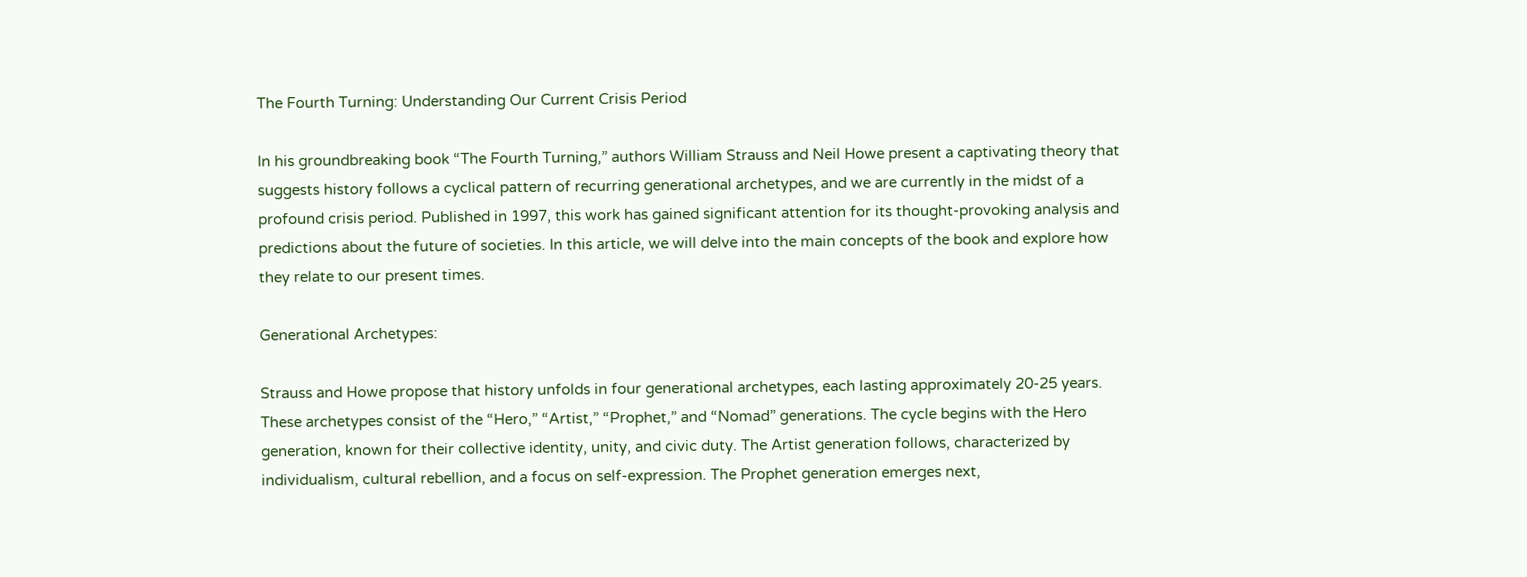The Fourth Turning: Understanding Our Current Crisis Period

In his groundbreaking book “The Fourth Turning,” authors William Strauss and Neil Howe present a captivating theory that suggests history follows a cyclical pattern of recurring generational archetypes, and we are currently in the midst of a profound crisis period. Published in 1997, this work has gained significant attention for its thought-provoking analysis and predictions about the future of societies. In this article, we will delve into the main concepts of the book and explore how they relate to our present times.

Generational Archetypes:

Strauss and Howe propose that history unfolds in four generational archetypes, each lasting approximately 20-25 years. These archetypes consist of the “Hero,” “Artist,” “Prophet,” and “Nomad” generations. The cycle begins with the Hero generation, known for their collective identity, unity, and civic duty. The Artist generation follows, characterized by individualism, cultural rebellion, and a focus on self-expression. The Prophet generation emerges next,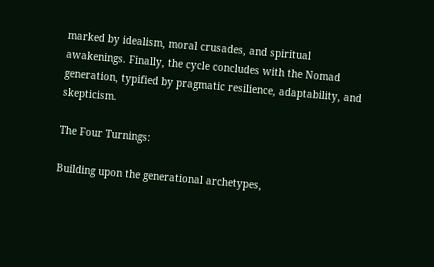marked by idealism, moral crusades, and spiritual awakenings. Finally, the cycle concludes with the Nomad generation, typified by pragmatic resilience, adaptability, and skepticism.

The Four Turnings:

Building upon the generational archetypes,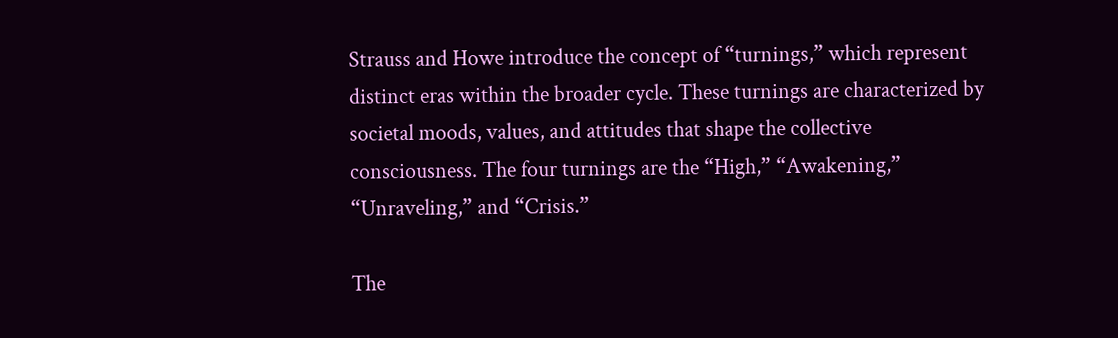Strauss and Howe introduce the concept of “turnings,” which represent distinct eras within the broader cycle. These turnings are characterized by societal moods, values, and attitudes that shape the collective consciousness. The four turnings are the “High,” “Awakening,” “Unraveling,” and “Crisis.”

The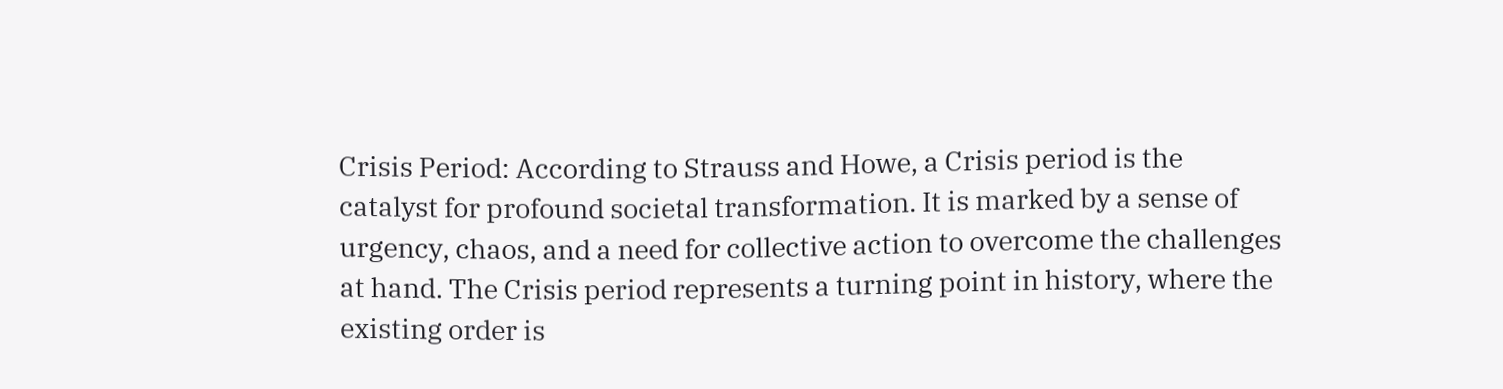Crisis Period: According to Strauss and Howe, a Crisis period is the catalyst for profound societal transformation. It is marked by a sense of urgency, chaos, and a need for collective action to overcome the challenges at hand. The Crisis period represents a turning point in history, where the existing order is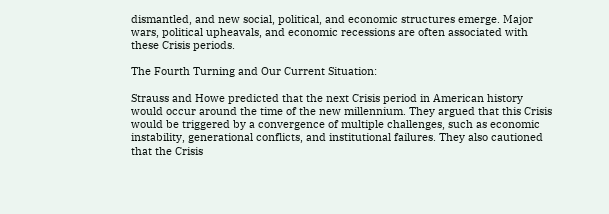dismantled, and new social, political, and economic structures emerge. Major wars, political upheavals, and economic recessions are often associated with these Crisis periods.

The Fourth Turning and Our Current Situation:

Strauss and Howe predicted that the next Crisis period in American history would occur around the time of the new millennium. They argued that this Crisis would be triggered by a convergence of multiple challenges, such as economic instability, generational conflicts, and institutional failures. They also cautioned that the Crisis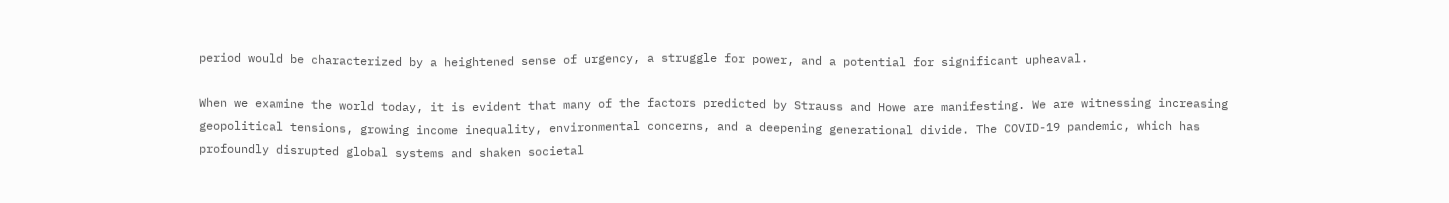period would be characterized by a heightened sense of urgency, a struggle for power, and a potential for significant upheaval.

When we examine the world today, it is evident that many of the factors predicted by Strauss and Howe are manifesting. We are witnessing increasing geopolitical tensions, growing income inequality, environmental concerns, and a deepening generational divide. The COVID-19 pandemic, which has profoundly disrupted global systems and shaken societal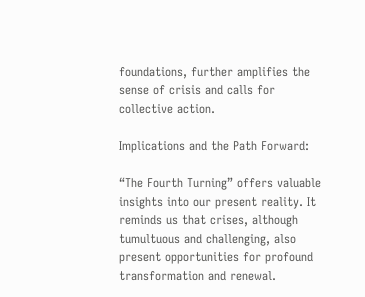foundations, further amplifies the sense of crisis and calls for collective action.

Implications and the Path Forward:

“The Fourth Turning” offers valuable insights into our present reality. It reminds us that crises, although tumultuous and challenging, also present opportunities for profound transformation and renewal.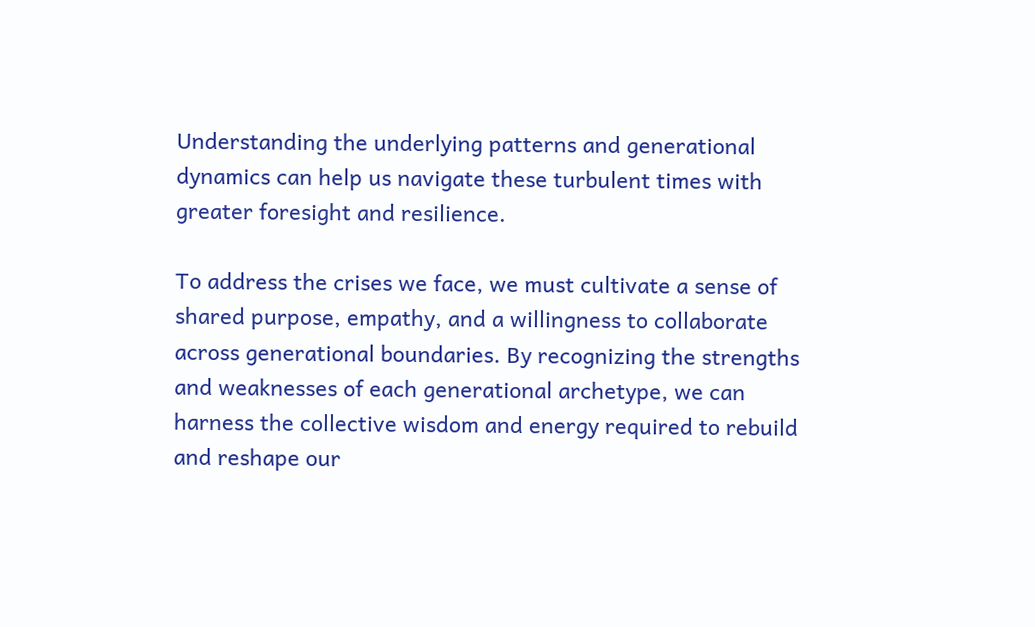Understanding the underlying patterns and generational dynamics can help us navigate these turbulent times with greater foresight and resilience.

To address the crises we face, we must cultivate a sense of shared purpose, empathy, and a willingness to collaborate across generational boundaries. By recognizing the strengths and weaknesses of each generational archetype, we can harness the collective wisdom and energy required to rebuild and reshape our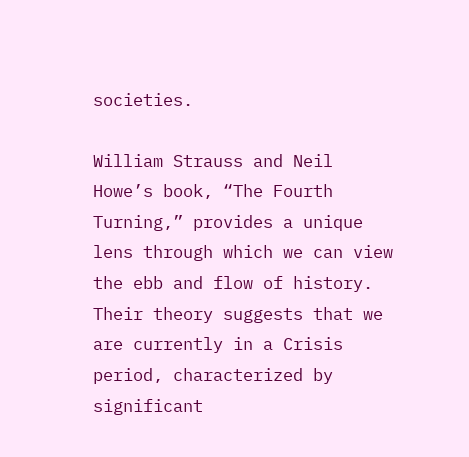societies.

William Strauss and Neil Howe’s book, “The Fourth Turning,” provides a unique lens through which we can view the ebb and flow of history. Their theory suggests that we are currently in a Crisis period, characterized by significant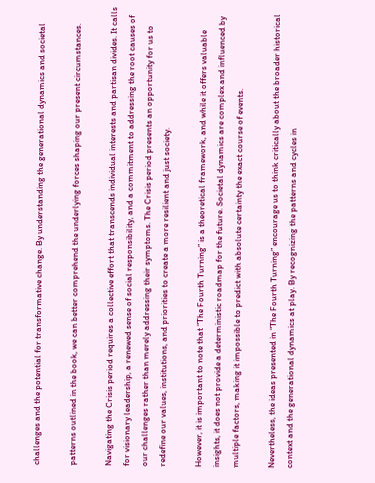challenges and the potential for transformative change. By understanding the generational dynamics and societal

patterns outlined in the book, we can better comprehend the underlying forces shaping our present circumstances.

Navigating the Crisis period requires a collective effort that transcends individual interests and partisan divides. It calls for visionary leadership, a renewed sense of social responsibility, and a commitment to addressing the root causes of our challenges rather than merely addressing their symptoms. The Crisis period presents an opportunity for us to redefine our values, institutions, and priorities to create a more resilient and just society.

However, it is important to note that “The Fourth Turning” is a theoretical framework, and while it offers valuable insights, it does not provide a deterministic roadmap for the future. Societal dynamics are complex and influenced by multiple factors, making it impossible to predict with absolute certainty the exact course of events.

Nevertheless, the ideas presented in “The Fourth Turning” encourage us to think critically about the broader historical context and the generational dynamics at play. By recognizing the patterns and cycles in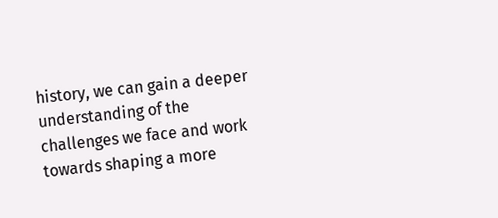history, we can gain a deeper understanding of the challenges we face and work towards shaping a more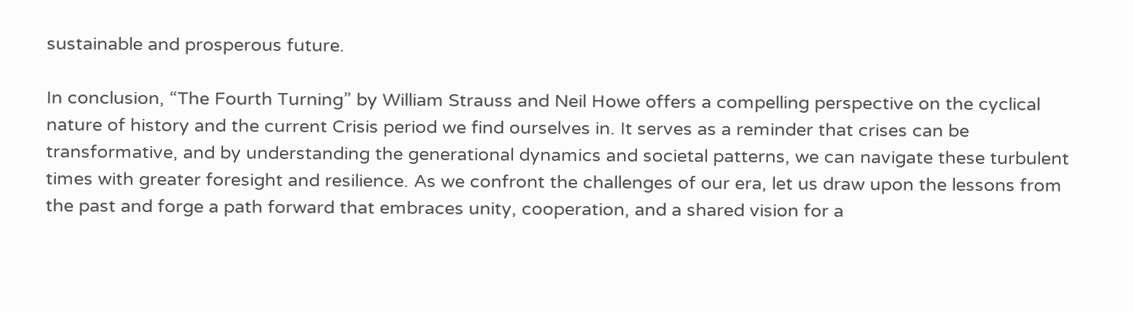sustainable and prosperous future.

In conclusion, “The Fourth Turning” by William Strauss and Neil Howe offers a compelling perspective on the cyclical nature of history and the current Crisis period we find ourselves in. It serves as a reminder that crises can be transformative, and by understanding the generational dynamics and societal patterns, we can navigate these turbulent times with greater foresight and resilience. As we confront the challenges of our era, let us draw upon the lessons from the past and forge a path forward that embraces unity, cooperation, and a shared vision for a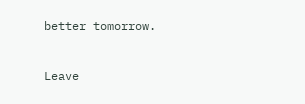better tomorrow.


Leave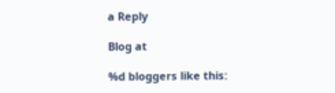a Reply

Blog at

%d bloggers like this: